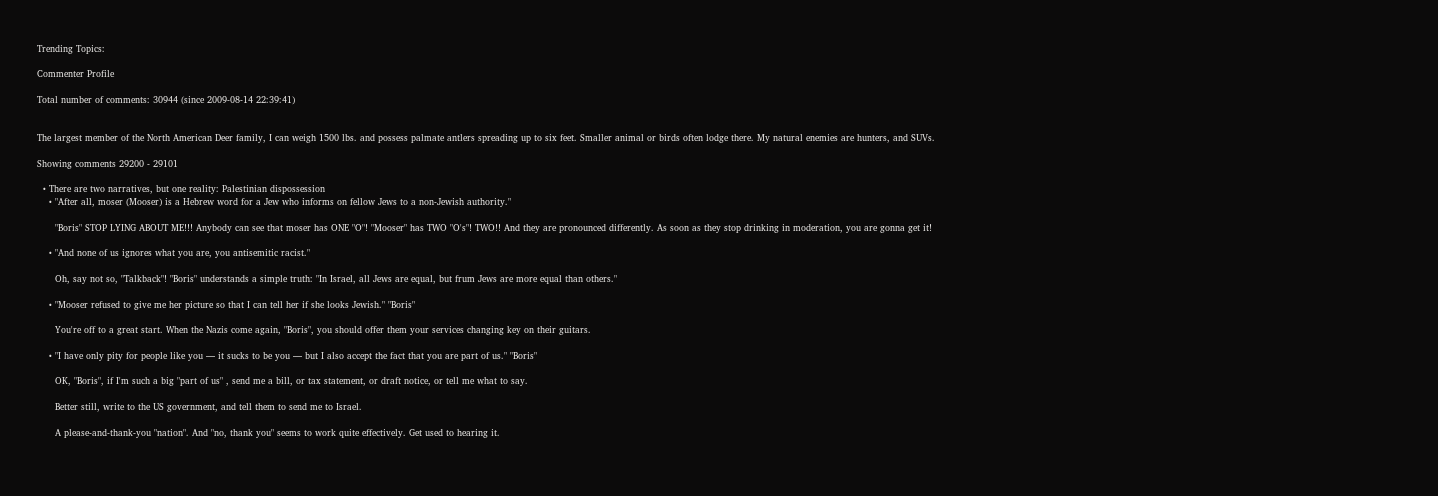Trending Topics:

Commenter Profile

Total number of comments: 30944 (since 2009-08-14 22:39:41)


The largest member of the North American Deer family, I can weigh 1500 lbs. and possess palmate antlers spreading up to six feet. Smaller animal or birds often lodge there. My natural enemies are hunters, and SUVs.

Showing comments 29200 - 29101

  • There are two narratives, but one reality: Palestinian dispossession
    • "After all, moser (Mooser) is a Hebrew word for a Jew who informs on fellow Jews to a non-Jewish authority."

      "Boris" STOP LYING ABOUT ME!!! Anybody can see that moser has ONE "O"! "Mooser" has TWO "O's"! TWO!! And they are pronounced differently. As soon as they stop drinking in moderation, you are gonna get it!

    • "And none of us ignores what you are, you antisemitic racist."

      Oh, say not so, "Talkback"! "Boris" understands a simple truth: "In Israel, all Jews are equal, but frum Jews are more equal than others."

    • "Mooser refused to give me her picture so that I can tell her if she looks Jewish." "Boris"

      You're off to a great start. When the Nazis come again, "Boris", you should offer them your services changing key on their guitars.

    • "I have only pity for people like you — it sucks to be you — but I also accept the fact that you are part of us." "Boris"

      OK, "Boris", if I'm such a big "part of us" , send me a bill, or tax statement, or draft notice, or tell me what to say.

      Better still, write to the US government, and tell them to send me to Israel.

      A please-and-thank-you "nation". And "no, thank you" seems to work quite effectively. Get used to hearing it.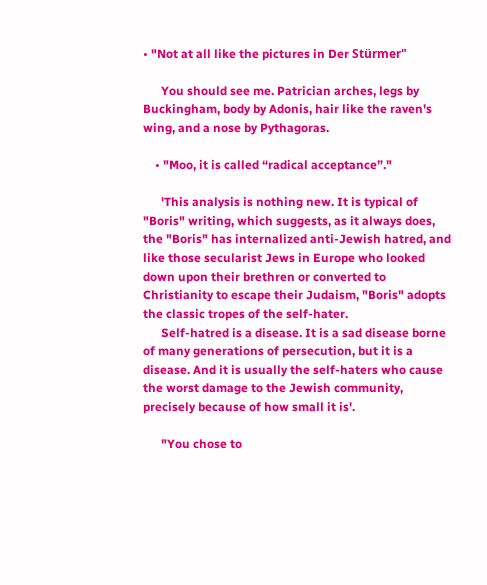• "Not at all like the pictures in Der Stürmer"

      You should see me. Patrician arches, legs by Buckingham, body by Adonis, hair like the raven's wing, and a nose by Pythagoras.

    • "Moo, it is called “radical acceptance”."

      'This analysis is nothing new. It is typical of "Boris" writing, which suggests, as it always does, the "Boris" has internalized anti-Jewish hatred, and like those secularist Jews in Europe who looked down upon their brethren or converted to Christianity to escape their Judaism, "Boris" adopts the classic tropes of the self-hater.
      Self-hatred is a disease. It is a sad disease borne of many generations of persecution, but it is a disease. And it is usually the self-haters who cause the worst damage to the Jewish community, precisely because of how small it is'.

      "You chose to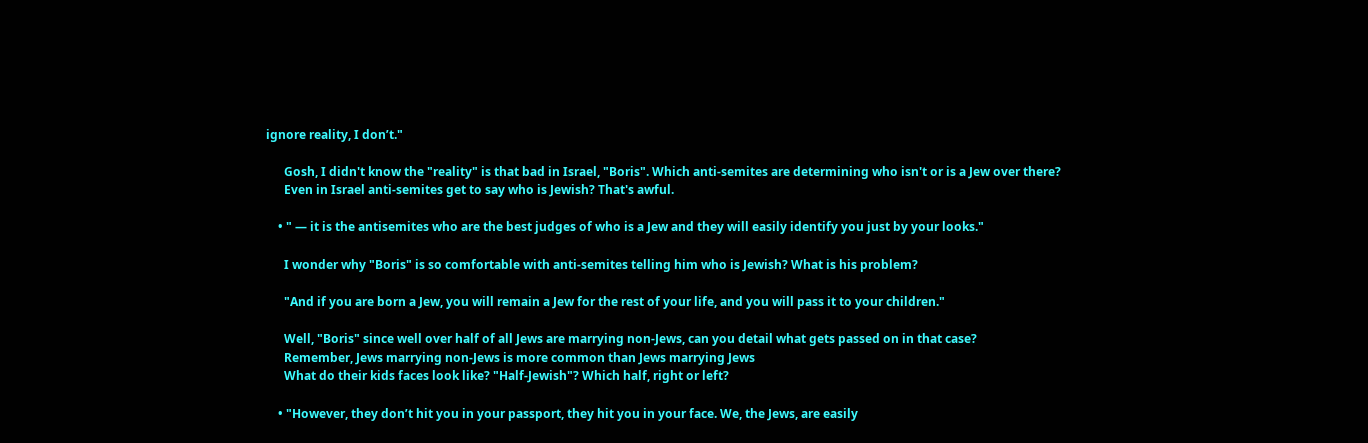ignore reality, I don’t."

      Gosh, I didn't know the "reality" is that bad in Israel, "Boris". Which anti-semites are determining who isn't or is a Jew over there?
      Even in Israel anti-semites get to say who is Jewish? That's awful.

    • " — it is the antisemites who are the best judges of who is a Jew and they will easily identify you just by your looks."

      I wonder why "Boris" is so comfortable with anti-semites telling him who is Jewish? What is his problem?

      "And if you are born a Jew, you will remain a Jew for the rest of your life, and you will pass it to your children."

      Well, "Boris" since well over half of all Jews are marrying non-Jews, can you detail what gets passed on in that case?
      Remember, Jews marrying non-Jews is more common than Jews marrying Jews
      What do their kids faces look like? "Half-Jewish"? Which half, right or left?

    • "However, they don’t hit you in your passport, they hit you in your face. We, the Jews, are easily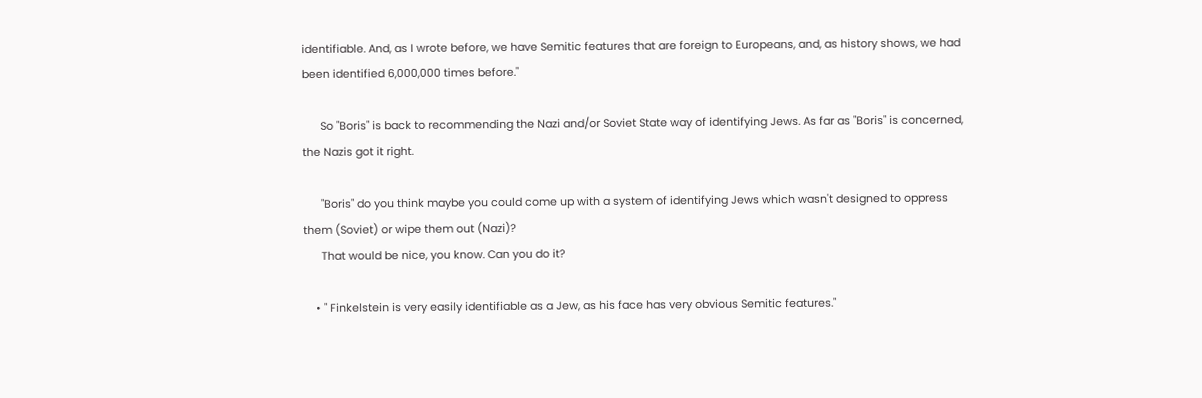identifiable. And, as I wrote before, we have Semitic features that are foreign to Europeans, and, as history shows, we had been identified 6,000,000 times before."

      So "Boris" is back to recommending the Nazi and/or Soviet State way of identifying Jews. As far as "Boris" is concerned, the Nazis got it right.

      "Boris" do you think maybe you could come up with a system of identifying Jews which wasn't designed to oppress them (Soviet) or wipe them out (Nazi)?
      That would be nice, you know. Can you do it?

    • " Finkelstein is very easily identifiable as a Jew, as his face has very obvious Semitic features."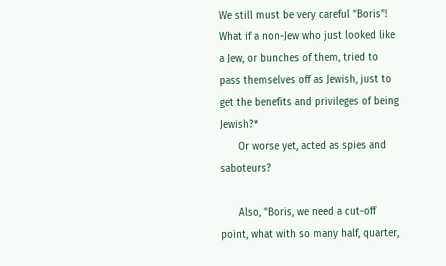We still must be very careful "Boris"! What if a non-Jew who just looked like a Jew, or bunches of them, tried to pass themselves off as Jewish, just to get the benefits and privileges of being Jewish?*
      Or worse yet, acted as spies and saboteurs?

      Also, "Boris, we need a cut-off point, what with so many half, quarter,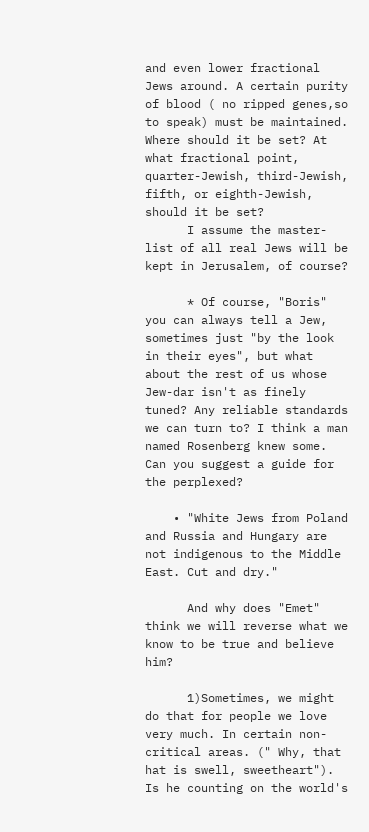and even lower fractional Jews around. A certain purity of blood ( no ripped genes,so to speak) must be maintained. Where should it be set? At what fractional point, quarter-Jewish, third-Jewish, fifth, or eighth-Jewish, should it be set?
      I assume the master-list of all real Jews will be kept in Jerusalem, of course?

      * Of course, "Boris" you can always tell a Jew, sometimes just "by the look in their eyes", but what about the rest of us whose Jew-dar isn't as finely tuned? Any reliable standards we can turn to? I think a man named Rosenberg knew some. Can you suggest a guide for the perplexed?

    • "White Jews from Poland and Russia and Hungary are not indigenous to the Middle East. Cut and dry."

      And why does "Emet" think we will reverse what we know to be true and believe him?

      1)Sometimes, we might do that for people we love very much. In certain non-critical areas. (" Why, that hat is swell, sweetheart"). Is he counting on the world's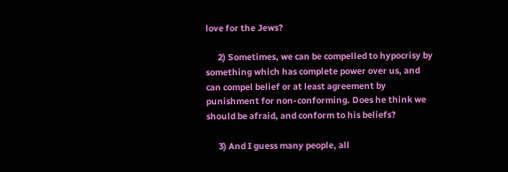love for the Jews?

      2) Sometimes, we can be compelled to hypocrisy by something which has complete power over us, and can compel belief or at least agreement by punishment for non-conforming. Does he think we should be afraid, and conform to his beliefs?

      3) And I guess many people, all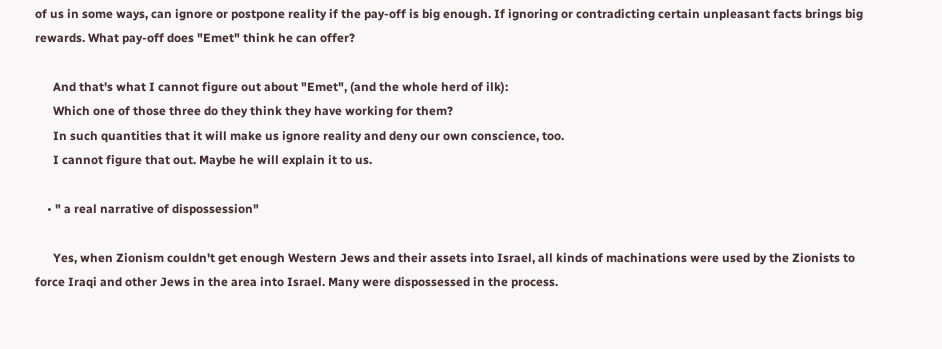of us in some ways, can ignore or postpone reality if the pay-off is big enough. If ignoring or contradicting certain unpleasant facts brings big rewards. What pay-off does "Emet" think he can offer?

      And that's what I cannot figure out about "Emet", (and the whole herd of ilk):
      Which one of those three do they think they have working for them?
      In such quantities that it will make us ignore reality and deny our own conscience, too.
      I cannot figure that out. Maybe he will explain it to us.

    • " a real narrative of dispossession"

      Yes, when Zionism couldn't get enough Western Jews and their assets into Israel, all kinds of machinations were used by the Zionists to force Iraqi and other Jews in the area into Israel. Many were dispossessed in the process.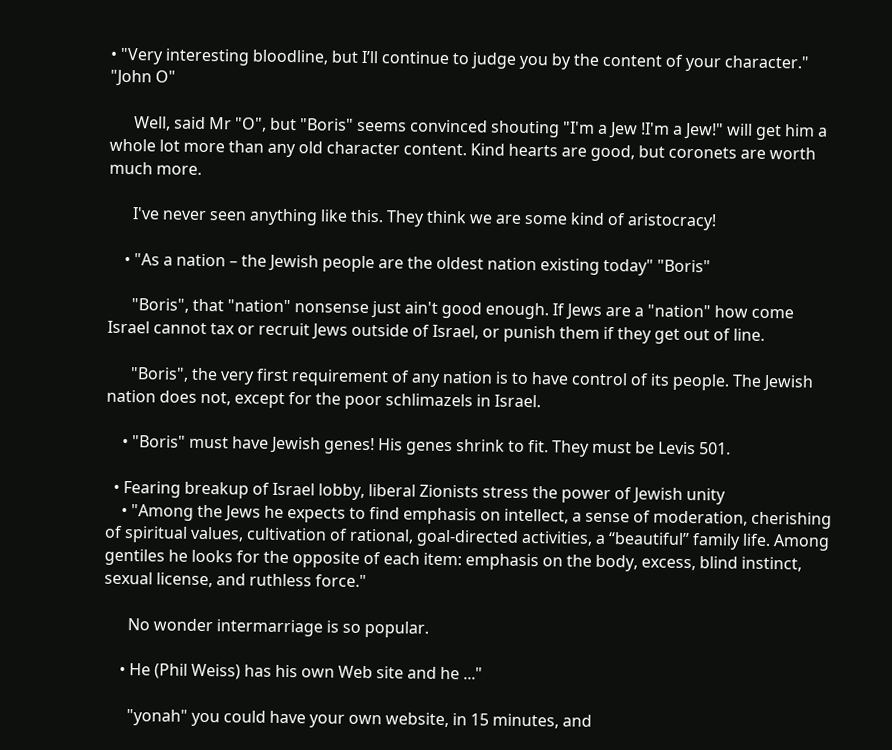• "Very interesting bloodline, but I’ll continue to judge you by the content of your character." "John O"

      Well, said Mr "O", but "Boris" seems convinced shouting "I'm a Jew !I'm a Jew!" will get him a whole lot more than any old character content. Kind hearts are good, but coronets are worth much more.

      I've never seen anything like this. They think we are some kind of aristocracy!

    • "As a nation – the Jewish people are the oldest nation existing today" "Boris"

      "Boris", that "nation" nonsense just ain't good enough. If Jews are a "nation" how come Israel cannot tax or recruit Jews outside of Israel, or punish them if they get out of line.

      "Boris", the very first requirement of any nation is to have control of its people. The Jewish nation does not, except for the poor schlimazels in Israel.

    • "Boris" must have Jewish genes! His genes shrink to fit. They must be Levis 501.

  • Fearing breakup of Israel lobby, liberal Zionists stress the power of Jewish unity
    • "Among the Jews he expects to find emphasis on intellect, a sense of moderation, cherishing of spiritual values, cultivation of rational, goal-directed activities, a “beautiful” family life. Among gentiles he looks for the opposite of each item: emphasis on the body, excess, blind instinct, sexual license, and ruthless force."

      No wonder intermarriage is so popular.

    • He (Phil Weiss) has his own Web site and he ..."

      "yonah" you could have your own website, in 15 minutes, and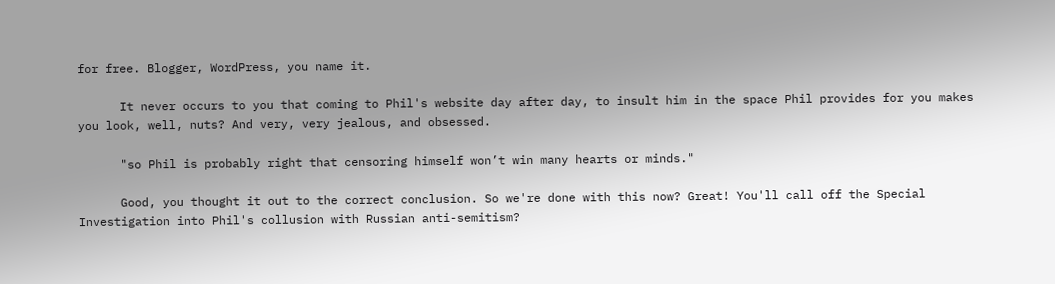for free. Blogger, WordPress, you name it.

      It never occurs to you that coming to Phil's website day after day, to insult him in the space Phil provides for you makes you look, well, nuts? And very, very jealous, and obsessed.

      "so Phil is probably right that censoring himself won’t win many hearts or minds."

      Good, you thought it out to the correct conclusion. So we're done with this now? Great! You'll call off the Special Investigation into Phil's collusion with Russian anti-semitism?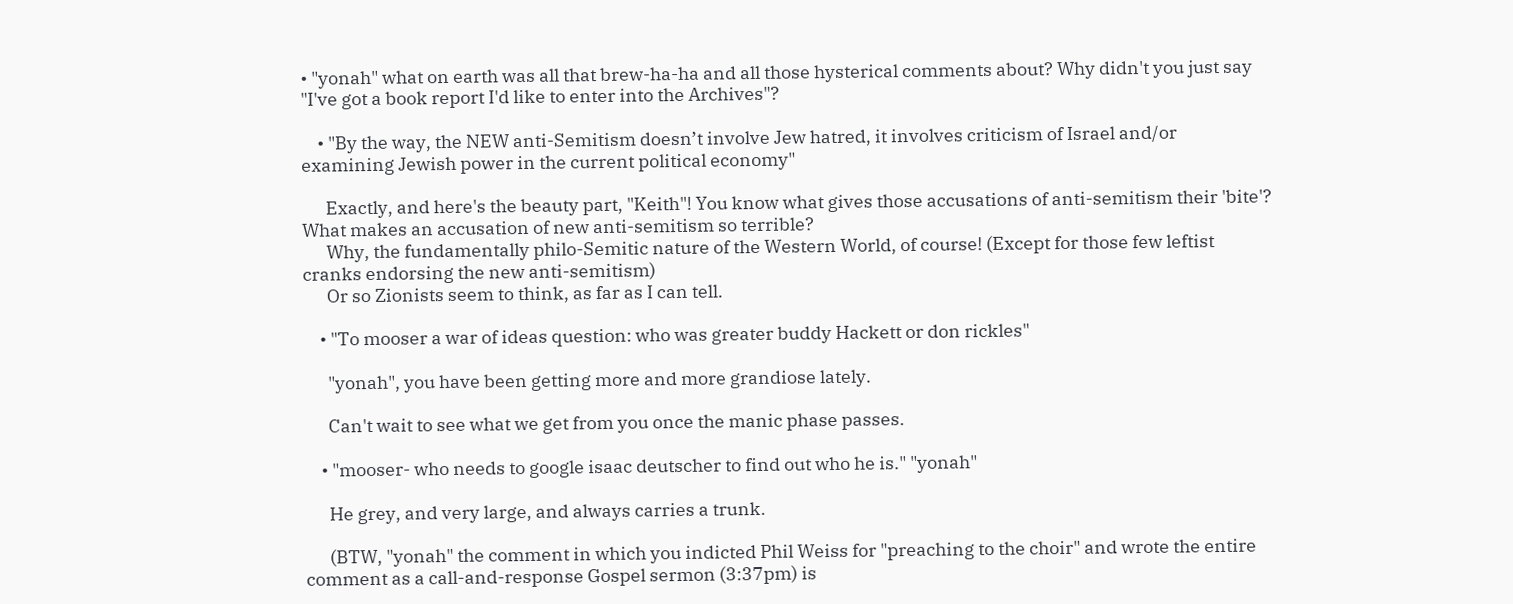• "yonah" what on earth was all that brew-ha-ha and all those hysterical comments about? Why didn't you just say "I've got a book report I'd like to enter into the Archives"?

    • "By the way, the NEW anti-Semitism doesn’t involve Jew hatred, it involves criticism of Israel and/or examining Jewish power in the current political economy"

      Exactly, and here's the beauty part, "Keith"! You know what gives those accusations of anti-semitism their 'bite'? What makes an accusation of new anti-semitism so terrible?
      Why, the fundamentally philo-Semitic nature of the Western World, of course! (Except for those few leftist cranks endorsing the new anti-semitism)
      Or so Zionists seem to think, as far as I can tell.

    • "To mooser a war of ideas question: who was greater buddy Hackett or don rickles"

      "yonah", you have been getting more and more grandiose lately.

      Can't wait to see what we get from you once the manic phase passes.

    • "mooser- who needs to google isaac deutscher to find out who he is." "yonah"

      He grey, and very large, and always carries a trunk.

      (BTW, "yonah" the comment in which you indicted Phil Weiss for "preaching to the choir" and wrote the entire comment as a call-and-response Gospel sermon (3:37pm) is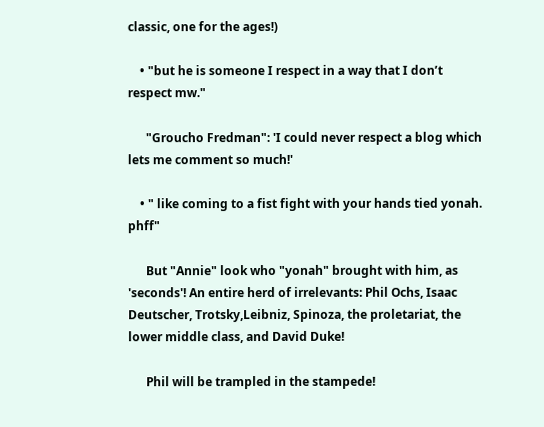classic, one for the ages!)

    • "but he is someone I respect in a way that I don’t respect mw."

      "Groucho Fredman": 'I could never respect a blog which lets me comment so much!'

    • " like coming to a fist fight with your hands tied yonah. phff"

      But "Annie" look who "yonah" brought with him, as 'seconds'! An entire herd of irrelevants: Phil Ochs, Isaac Deutscher, Trotsky,Leibniz, Spinoza, the proletariat, the lower middle class, and David Duke!

      Phil will be trampled in the stampede!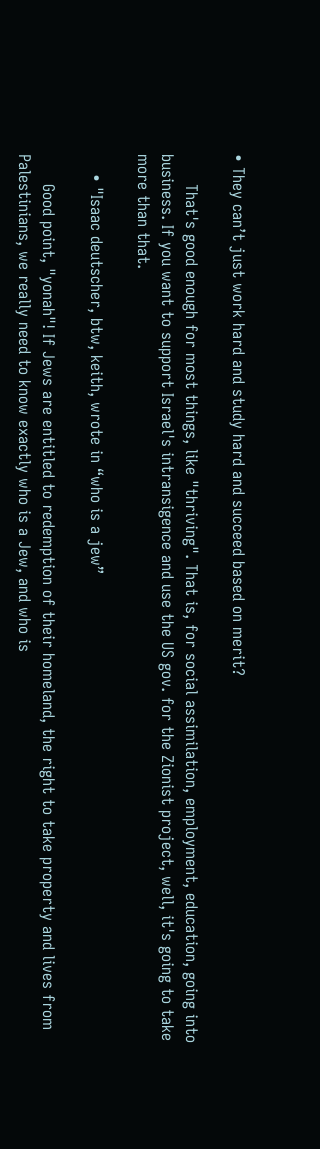• They can’t just work hard and study hard and succeed based on merit?

      That's good enough for most things, like "thriving". That is, for social assimilation, employment, education, going into business. If you want to support Israel's intransigence and use the US gov. for the Zionist project, well, it's going to take more than that.

    • "Isaac deutscher, btw, keith, wrote in “who is a jew”

      Good point, "yonah"! If Jews are entitled to redemption of their homeland, the right to take property and lives from Palestinians, we really need to know exactly who is a Jew, and who is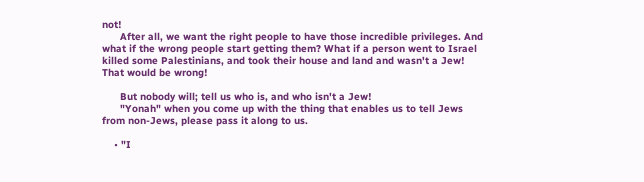not!
      After all, we want the right people to have those incredible privileges. And what if the wrong people start getting them? What if a person went to Israel killed some Palestinians, and took their house and land and wasn't a Jew! That would be wrong!

      But nobody will; tell us who is, and who isn't a Jew!
      "Yonah" when you come up with the thing that enables us to tell Jews from non-Jews, please pass it along to us.

    • "I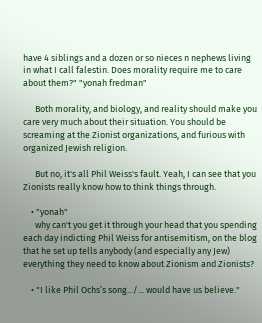have 4 siblings and a dozen or so nieces n nephews living in what I call falestin. Does morality require me to care about them?" "yonah fredman"

      Both morality, and biology, and reality should make you care very much about their situation. You should be screaming at the Zionist organizations, and furious with organized Jewish religion.

      But no, it's all Phil Weiss's fault. Yeah, I can see that you Zionists really know how to think things through.

    • "yonah"
      why can't you get it through your head that you spending each day indicting Phil Weiss for antisemitism, on the blog that he set up tells anybody (and especially any Jew) everything they need to know about Zionism and Zionists?

    • "I like Phil Ochs’s song.../... would have us believe."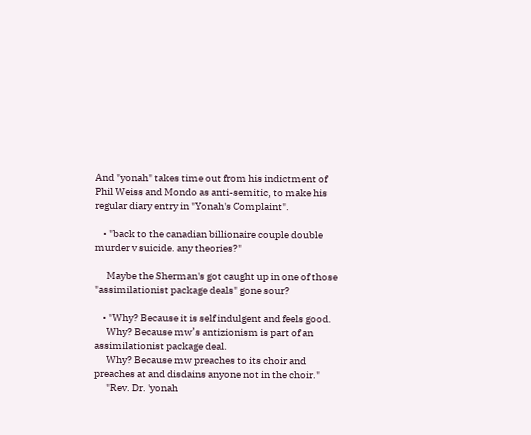And "yonah" takes time out from his indictment of Phil Weiss and Mondo as anti-semitic, to make his regular diary entry in "Yonah's Complaint".

    • "back to the canadian billionaire couple double murder v suicide. any theories?"

      Maybe the Sherman's got caught up in one of those "assimilationist package deals" gone sour?

    • "Why? Because it is self indulgent and feels good.
      Why? Because mw’s antizionism is part of an assimilationist package deal.
      Why? Because mw preaches to its choir and preaches at and disdains anyone not in the choir."
      "Rev. Dr. 'yonah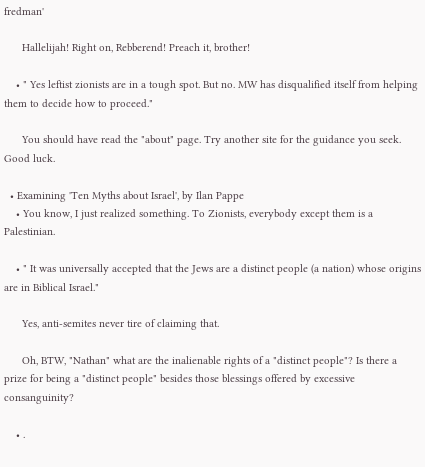fredman'

      Hallelijah! Right on, Rebberend! Preach it, brother!

    • " Yes leftist zionists are in a tough spot. But no. MW has disqualified itself from helping them to decide how to proceed."

      You should have read the "about" page. Try another site for the guidance you seek. Good luck.

  • Examining 'Ten Myths about Israel', by Ilan Pappe
    • You know, I just realized something. To Zionists, everybody except them is a Palestinian.

    • " It was universally accepted that the Jews are a distinct people (a nation) whose origins are in Biblical Israel."

      Yes, anti-semites never tire of claiming that.

      Oh, BTW, "Nathan" what are the inalienable rights of a "distinct people"? Is there a prize for being a "distinct people" besides those blessings offered by excessive consanguinity?

    • .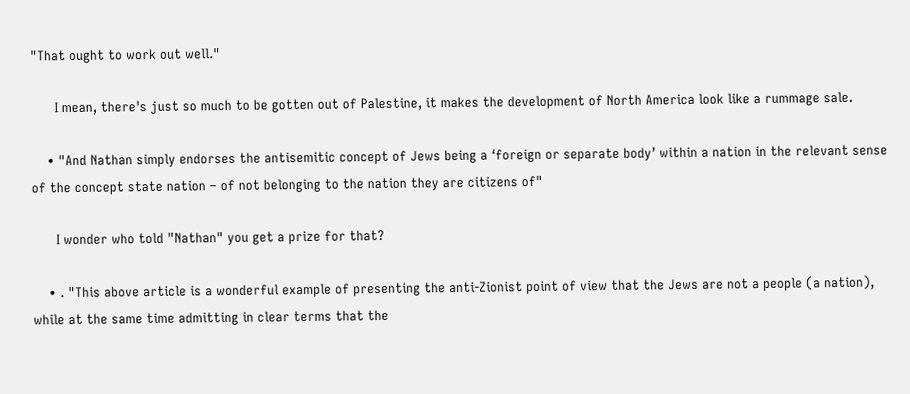"That ought to work out well."

      I mean, there's just so much to be gotten out of Palestine, it makes the development of North America look like a rummage sale.

    • "And Nathan simply endorses the antisemitic concept of Jews being a ‘foreign or separate body’ within a nation in the relevant sense of the concept state nation – of not belonging to the nation they are citizens of"

      I wonder who told "Nathan" you get a prize for that?

    • . "This above article is a wonderful example of presenting the anti-Zionist point of view that the Jews are not a people (a nation), while at the same time admitting in clear terms that the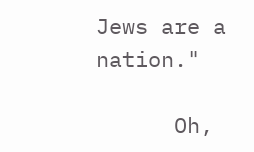Jews are a nation."

      Oh,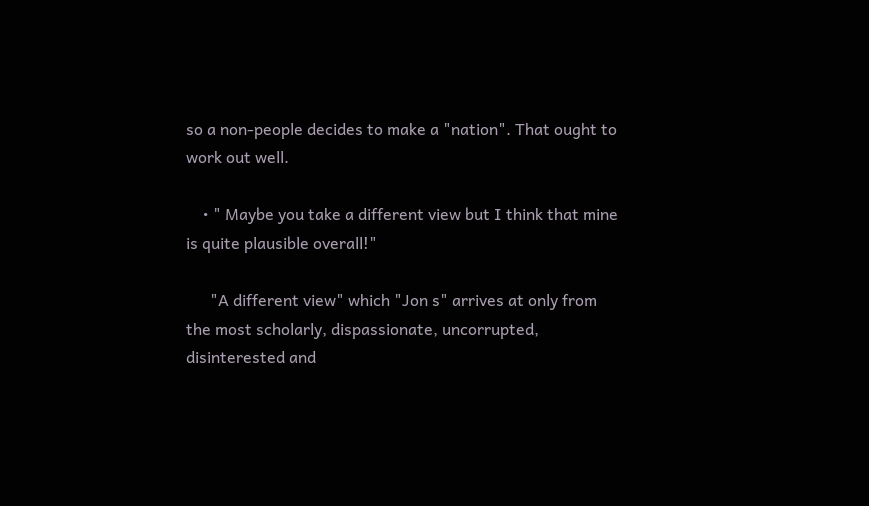so a non-people decides to make a "nation". That ought to work out well.

    • " Maybe you take a different view but I think that mine is quite plausible overall!"

      "A different view" which "Jon s" arrives at only from the most scholarly, dispassionate, uncorrupted, disinterested and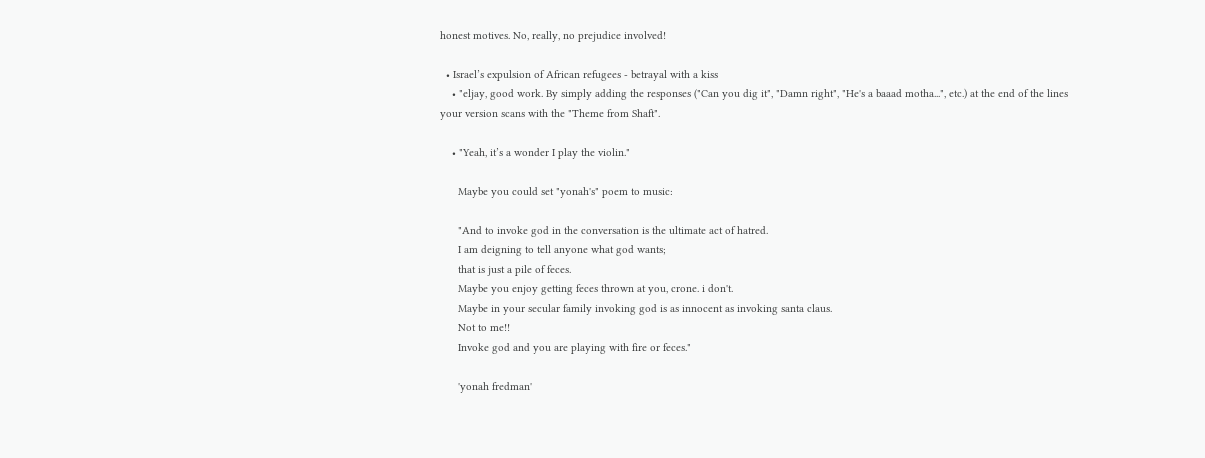honest motives. No, really, no prejudice involved!

  • Israel’s expulsion of African refugees - betrayal with a kiss
    • "eljay, good work. By simply adding the responses ("Can you dig it", "Damn right", "He's a baaad motha...", etc.) at the end of the lines your version scans with the "Theme from Shaft".

    • "Yeah, it’s a wonder I play the violin."

      Maybe you could set "yonah's" poem to music:

      "And to invoke god in the conversation is the ultimate act of hatred.
      I am deigning to tell anyone what god wants;
      that is just a pile of feces.
      Maybe you enjoy getting feces thrown at you, crone. i don't.
      Maybe in your secular family invoking god is as innocent as invoking santa claus.
      Not to me!!
      Invoke god and you are playing with fire or feces."

      'yonah fredman'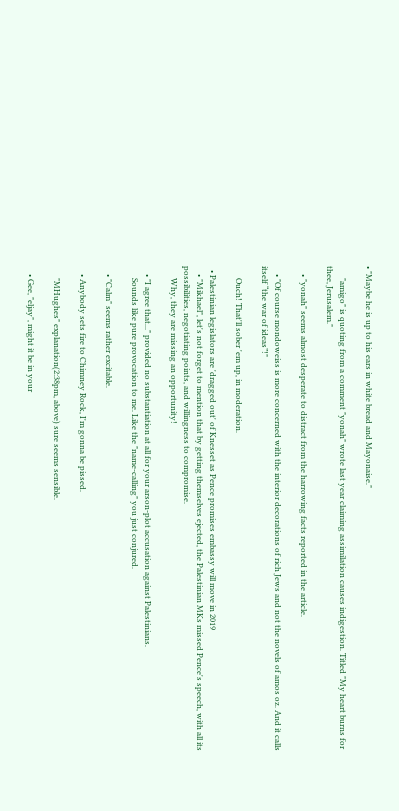• "Maybe he is up to his ears in white bread and Mayonaise."

      "amigo" is quoting from a comment "yonah" wrote last year claiming assimilation causes indigestion. Titled "My heart burns for thee, Jerusalem."

    • "yonah" seems almost desperate to distract from the harrowing facts reported in the article.

    • "Of course mondoweiss is more concerned with the interior decorations of rich Jews and not the novels of amos oz. And it calls itself “the war of ideas”!"

      Ouch! That'll sober 'em up, in moderation.

  • Palestinian legislators are 'dragged out' of Knesset as Pence promises embassy will move in 2019
    • "Mikhael", let's not forget to mention that by getting themselves ejected, the Palestinian MKs missed Pence's speech, with all its possibilities, negotiating points, and willingness to compromise.
      Why, they are missing an opportunity!

    • "I agree that..." provided no substantiation at all for your arson-plot accusation against Palestinians.
      Sounds like pure provocation to me. Like the "name-calling" you just conjured.

    • "Calm" seems rather excitable.

    • Anybody sets fire to Chimney Rock, I'm gonna be pissed.

      "MHughes" explanation(2:38pm, above) sure seems sensible.

    • Gee, "eljay", might it be in your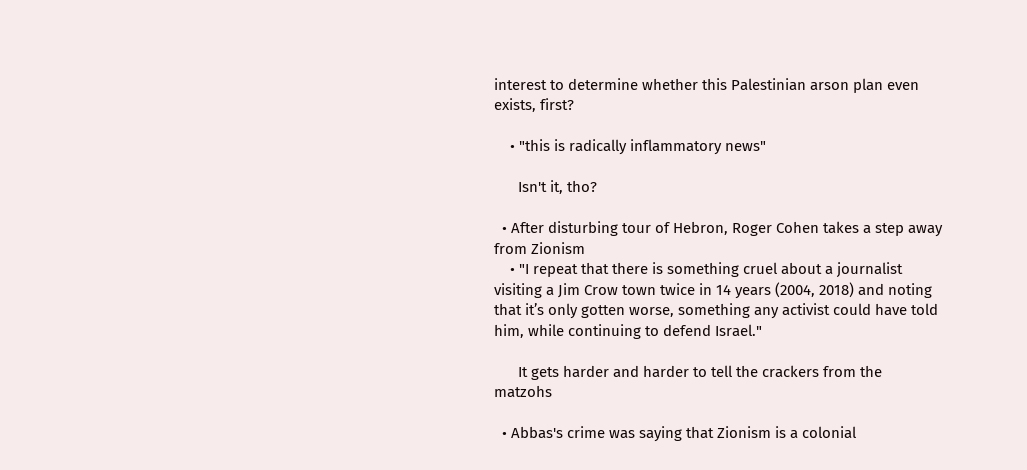interest to determine whether this Palestinian arson plan even exists, first?

    • "this is radically inflammatory news"

      Isn't it, tho?

  • After disturbing tour of Hebron, Roger Cohen takes a step away from Zionism
    • "I repeat that there is something cruel about a journalist visiting a Jim Crow town twice in 14 years (2004, 2018) and noting that it’s only gotten worse, something any activist could have told him, while continuing to defend Israel."

      It gets harder and harder to tell the crackers from the matzohs

  • Abbas's crime was saying that Zionism is a colonial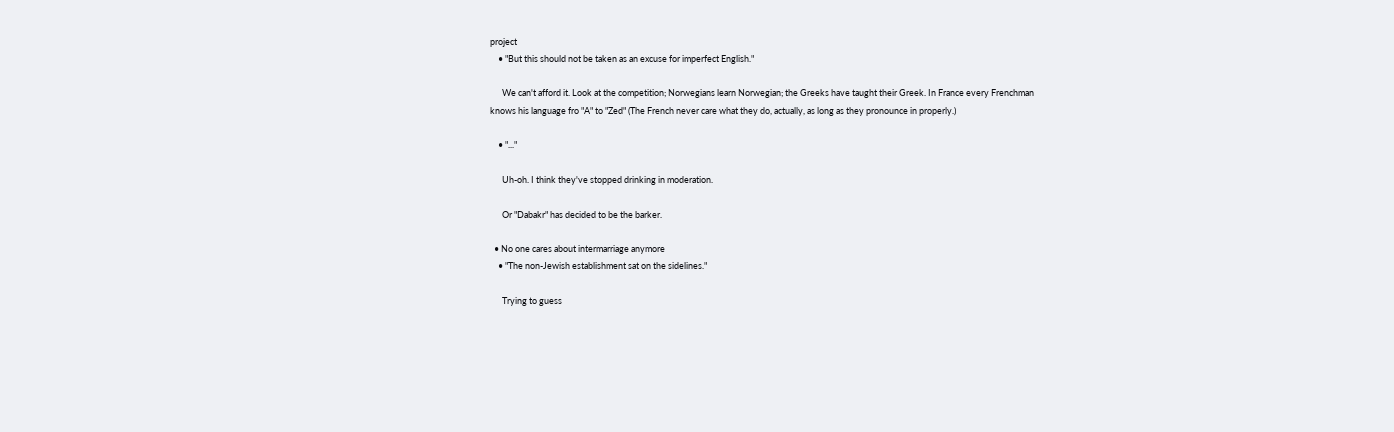project
    • "But this should not be taken as an excuse for imperfect English."

      We can't afford it. Look at the competition; Norwegians learn Norwegian; the Greeks have taught their Greek. In France every Frenchman knows his language fro "A" to "Zed" (The French never care what they do, actually, as long as they pronounce in properly.)

    • "..."

      Uh-oh. I think they've stopped drinking in moderation.

      Or "Dabakr" has decided to be the barker.

  • No one cares about intermarriage anymore
    • "The non-Jewish establishment sat on the sidelines."

      Trying to guess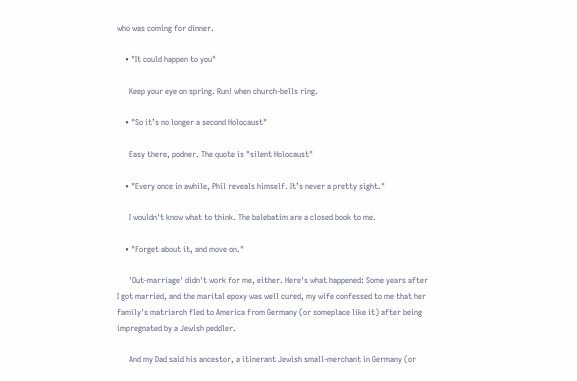who was coming for dinner.

    • "It could happen to you"

      Keep your eye on spring. Run! when church-bells ring.

    • "So it’s no longer a second Holocaust"

      Easy there, podner. The quote is "silent Holocaust"

    • "Every once in awhile, Phil reveals himself. It’s never a pretty sight."

      I wouldn't know what to think. The balebatim are a closed book to me.

    • "Forget about it, and move on."

      'Out-marriage' didn't work for me, either. Here's what happened: Some years after I got married, and the marital epoxy was well cured, my wife confessed to me that her family's matriarch fled to America from Germany (or someplace like it) after being impregnated by a Jewish peddler.

      And my Dad said his ancestor, a itinerant Jewish small-merchant in Germany (or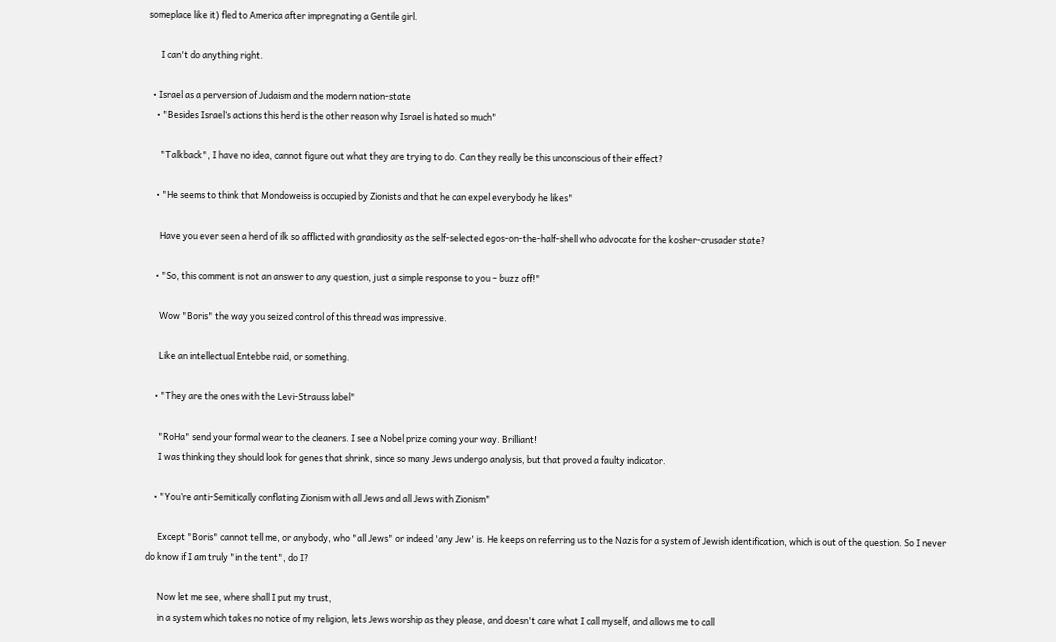someplace like it) fled to America after impregnating a Gentile girl.

      I can't do anything right.

  • Israel as a perversion of Judaism and the modern nation-state
    • "Besides Israel’s actions this herd is the other reason why Israel is hated so much"

      "Talkback", I have no idea, cannot figure out what they are trying to do. Can they really be this unconscious of their effect?

    • "He seems to think that Mondoweiss is occupied by Zionists and that he can expel everybody he likes"

      Have you ever seen a herd of ilk so afflicted with grandiosity as the self-selected egos-on-the-half-shell who advocate for the kosher-crusader state?

    • "So, this comment is not an answer to any question, just a simple response to you – buzz off!"

      Wow "Boris" the way you seized control of this thread was impressive.

      Like an intellectual Entebbe raid, or something.

    • "They are the ones with the Levi-Strauss label"

      "RoHa" send your formal wear to the cleaners. I see a Nobel prize coming your way. Brilliant!
      I was thinking they should look for genes that shrink, since so many Jews undergo analysis, but that proved a faulty indicator.

    • "You’re anti-Semitically conflating Zionism with all Jews and all Jews with Zionism"

      Except "Boris" cannot tell me, or anybody, who "all Jews" or indeed 'any Jew' is. He keeps on referring us to the Nazis for a system of Jewish identification, which is out of the question. So I never do know if I am truly "in the tent", do I?

      Now let me see, where shall I put my trust,
      in a system which takes no notice of my religion, lets Jews worship as they please, and doesn't care what I call myself, and allows me to call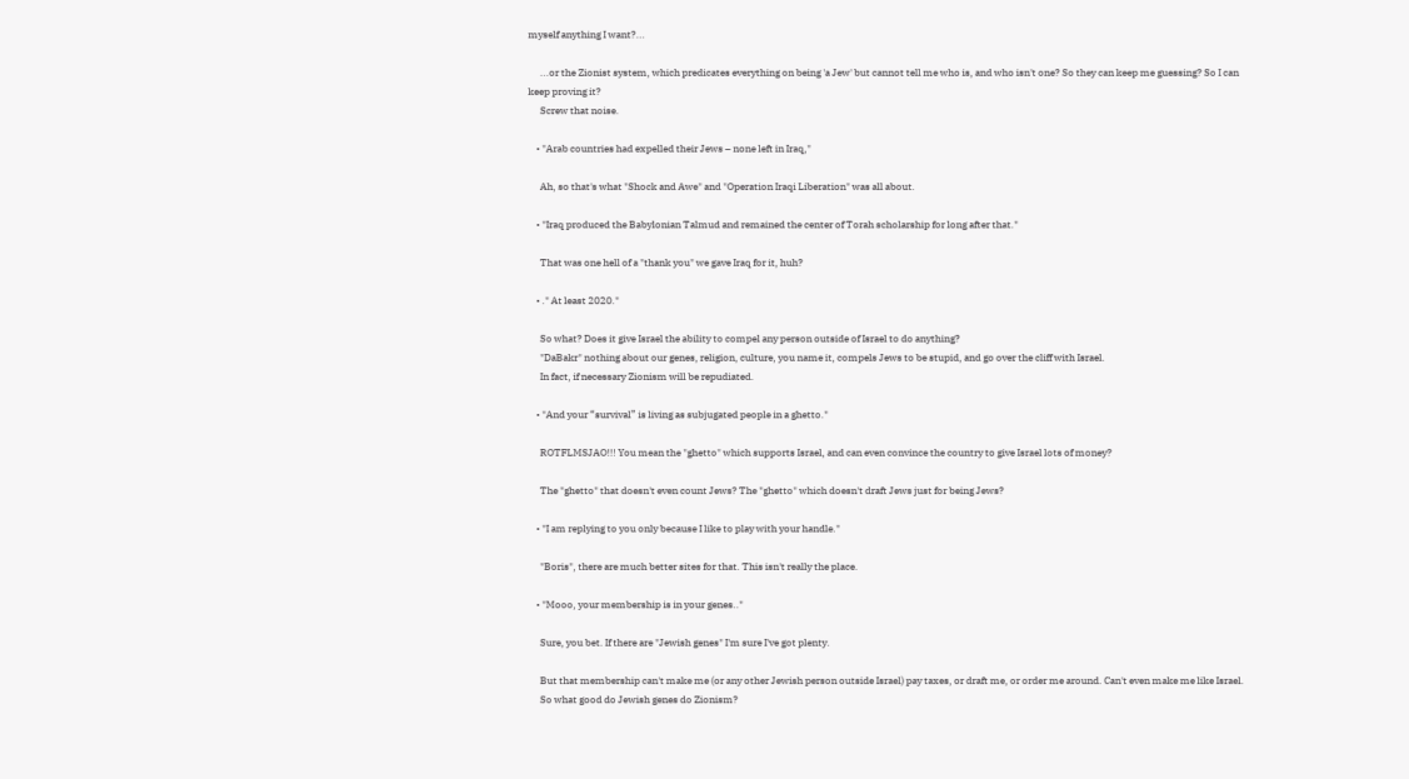myself anything I want?...

      ...or the Zionist system, which predicates everything on being 'a Jew' but cannot tell me who is, and who isn't one? So they can keep me guessing? So I can keep proving it?
      Screw that noise.

    • "Arab countries had expelled their Jews – none left in Iraq,"

      Ah, so that's what "Shock and Awe" and "Operation Iraqi Liberation" was all about.

    • "Iraq produced the Babylonian Talmud and remained the center of Torah scholarship for long after that."

      That was one hell of a "thank you" we gave Iraq for it, huh?

    • ." At least 2020."

      So what? Does it give Israel the ability to compel any person outside of Israel to do anything?
      "DaBakr" nothing about our genes, religion, culture, you name it, compels Jews to be stupid, and go over the cliff with Israel.
      In fact, if necessary Zionism will be repudiated.

    • "And your “survival” is living as subjugated people in a ghetto."

      ROTFLMSJAO!!! You mean the "ghetto" which supports Israel, and can even convince the country to give Israel lots of money?

      The "ghetto" that doesn't even count Jews? The "ghetto" which doesn't draft Jews just for being Jews?

    • "I am replying to you only because I like to play with your handle."

      "Boris", there are much better sites for that. This isn't really the place.

    • "Mooo, your membership is in your genes.."

      Sure, you bet. If there are "Jewish genes" I'm sure I've got plenty.

      But that membership can't make me (or any other Jewish person outside Israel) pay taxes, or draft me, or order me around. Can't even make me like Israel.
      So what good do Jewish genes do Zionism?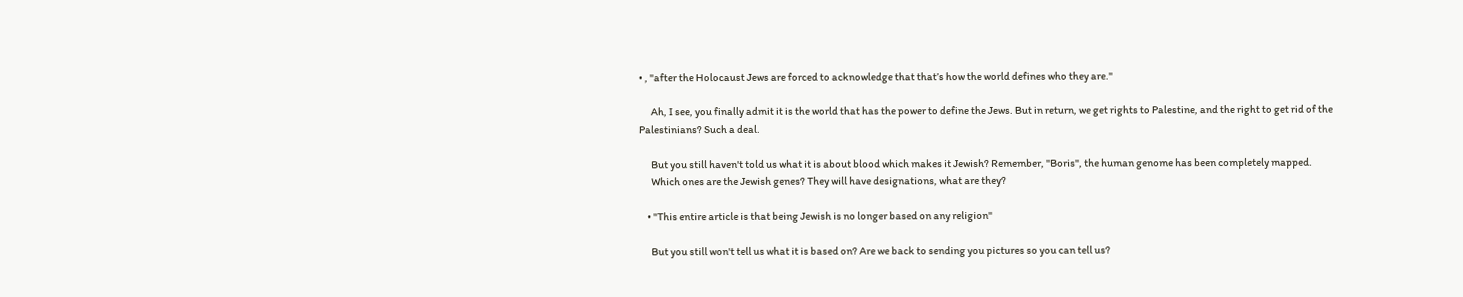• , "after the Holocaust Jews are forced to acknowledge that that’s how the world defines who they are."

      Ah, I see, you finally admit it is the world that has the power to define the Jews. But in return, we get rights to Palestine, and the right to get rid of the Palestinians? Such a deal.

      But you still haven't told us what it is about blood which makes it Jewish? Remember, "Boris", the human genome has been completely mapped.
      Which ones are the Jewish genes? They will have designations, what are they?

    • "This entire article is that being Jewish is no longer based on any religion"

      But you still won't tell us what it is based on? Are we back to sending you pictures so you can tell us?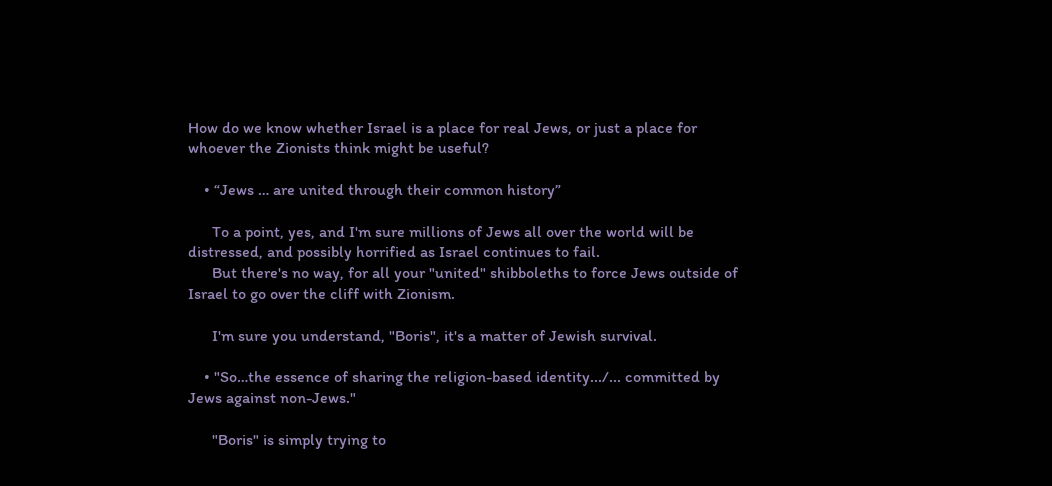How do we know whether Israel is a place for real Jews, or just a place for whoever the Zionists think might be useful?

    • “Jews … are united through their common history”

      To a point, yes, and I'm sure millions of Jews all over the world will be distressed, and possibly horrified as Israel continues to fail.
      But there's no way, for all your "united" shibboleths to force Jews outside of Israel to go over the cliff with Zionism.

      I'm sure you understand, "Boris", it's a matter of Jewish survival.

    • "So…the essence of sharing the religion-based identity.../... committed by Jews against non-Jews."

      "Boris" is simply trying to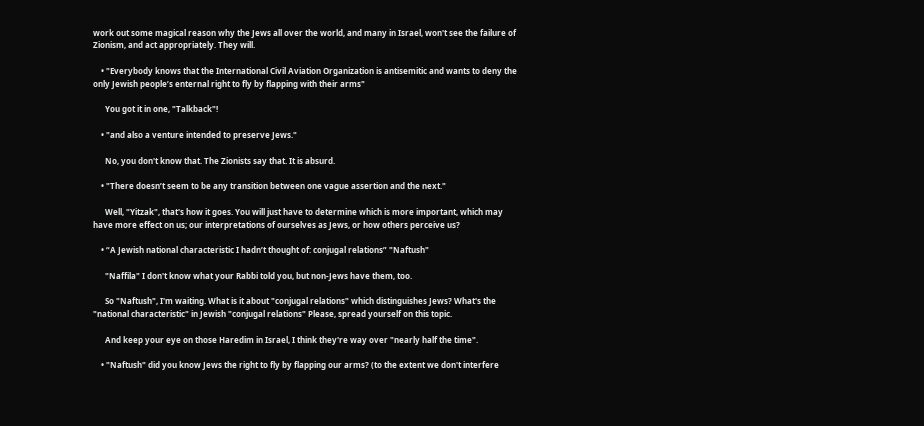work out some magical reason why the Jews all over the world, and many in Israel, won't see the failure of Zionism, and act appropriately. They will.

    • "Everybody knows that the International Civil Aviation Organization is antisemitic and wants to deny the only Jewish people’s enternal right to fly by flapping with their arms"

      You got it in one, "Talkback"!

    • "and also a venture intended to preserve Jews."

      No, you don't know that. The Zionists say that. It is absurd.

    • "There doesn’t seem to be any transition between one vague assertion and the next."

      Well, "Yitzak", that's how it goes. You will just have to determine which is more important, which may have more effect on us; our interpretations of ourselves as Jews, or how others perceive us?

    • “A Jewish national characteristic I hadn’t thought of: conjugal relations” "Naftush"

      "Naffila" I don't know what your Rabbi told you, but non-Jews have them, too.

      So "Naftush", I'm waiting. What is it about "conjugal relations" which distinguishes Jews? What's the "national characteristic" in Jewish "conjugal relations" Please, spread yourself on this topic.

      And keep your eye on those Haredim in Israel, I think they're way over "nearly half the time".

    • "Naftush" did you know Jews the right to fly by flapping our arms? (to the extent we don't interfere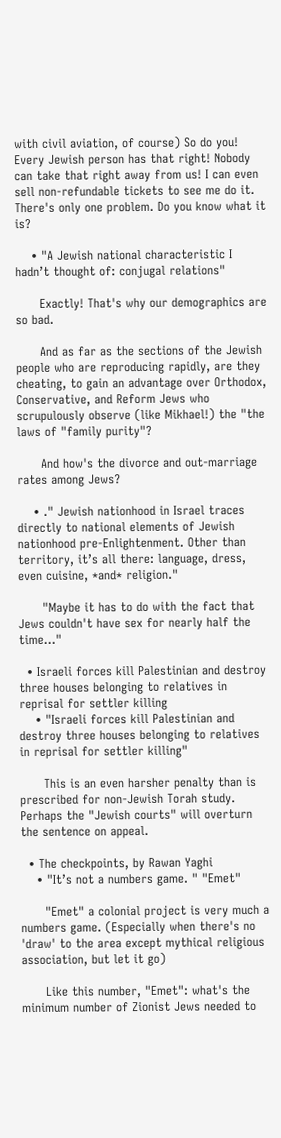with civil aviation, of course) So do you! Every Jewish person has that right! Nobody can take that right away from us! I can even sell non-refundable tickets to see me do it. There's only one problem. Do you know what it is?

    • "A Jewish national characteristic I hadn’t thought of: conjugal relations"

      Exactly! That's why our demographics are so bad.

      And as far as the sections of the Jewish people who are reproducing rapidly, are they cheating, to gain an advantage over Orthodox, Conservative, and Reform Jews who scrupulously observe (like Mikhael!) the "the laws of "family purity"?

      And how's the divorce and out-marriage rates among Jews?

    • ." Jewish nationhood in Israel traces directly to national elements of Jewish nationhood pre-Enlightenment. Other than territory, it’s all there: language, dress, even cuisine, *and* religion."

      "Maybe it has to do with the fact that Jews couldn't have sex for nearly half the time..."

  • Israeli forces kill Palestinian and destroy three houses belonging to relatives in reprisal for settler killing
    • "Israeli forces kill Palestinian and destroy three houses belonging to relatives in reprisal for settler killing"

      This is an even harsher penalty than is prescribed for non-Jewish Torah study. Perhaps the "Jewish courts" will overturn the sentence on appeal.

  • The checkpoints, by Rawan Yaghi
    • "It’s not a numbers game. " "Emet"

      "Emet" a colonial project is very much a numbers game. (Especially when there's no 'draw' to the area except mythical religious association, but let it go)

      Like this number, "Emet": what's the minimum number of Zionist Jews needed to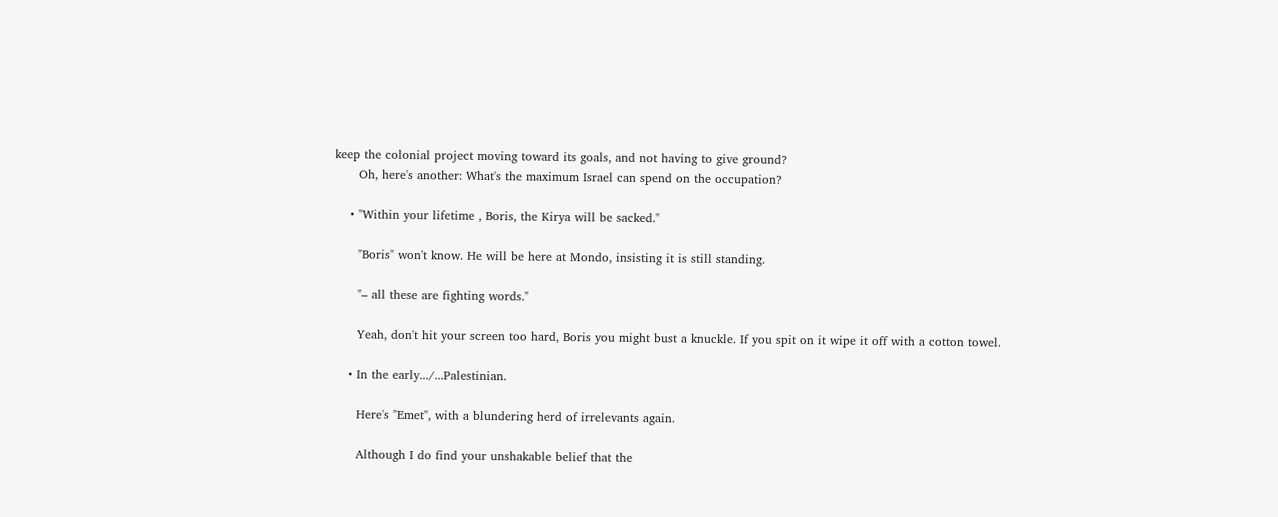keep the colonial project moving toward its goals, and not having to give ground?
      Oh, here's another: What's the maximum Israel can spend on the occupation?

    • "Within your lifetime , Boris, the Kirya will be sacked."

      "Boris" won't know. He will be here at Mondo, insisting it is still standing.

      "– all these are fighting words."

      Yeah, don't hit your screen too hard, Boris you might bust a knuckle. If you spit on it wipe it off with a cotton towel.

    • In the early.../...Palestinian.

      Here's "Emet", with a blundering herd of irrelevants again.

      Although I do find your unshakable belief that the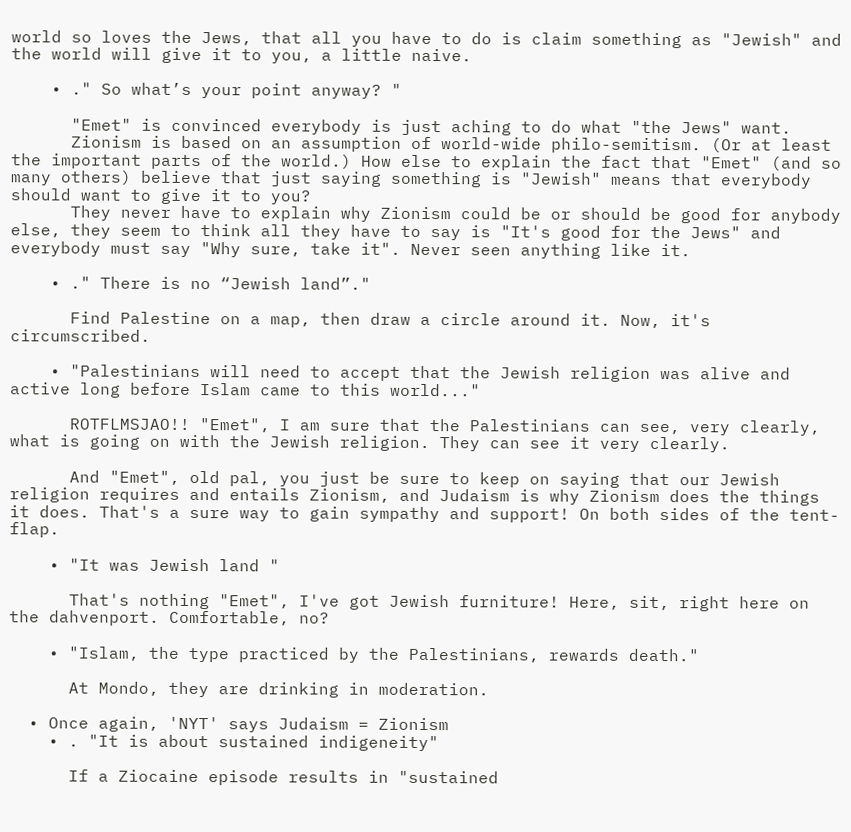world so loves the Jews, that all you have to do is claim something as "Jewish" and the world will give it to you, a little naive.

    • ." So what’s your point anyway? "

      "Emet" is convinced everybody is just aching to do what "the Jews" want.
      Zionism is based on an assumption of world-wide philo-semitism. (Or at least the important parts of the world.) How else to explain the fact that "Emet" (and so many others) believe that just saying something is "Jewish" means that everybody should want to give it to you?
      They never have to explain why Zionism could be or should be good for anybody else, they seem to think all they have to say is "It's good for the Jews" and everybody must say "Why sure, take it". Never seen anything like it.

    • ." There is no “Jewish land”."

      Find Palestine on a map, then draw a circle around it. Now, it's circumscribed.

    • "Palestinians will need to accept that the Jewish religion was alive and active long before Islam came to this world..."

      ROTFLMSJAO!! "Emet", I am sure that the Palestinians can see, very clearly, what is going on with the Jewish religion. They can see it very clearly.

      And "Emet", old pal, you just be sure to keep on saying that our Jewish religion requires and entails Zionism, and Judaism is why Zionism does the things it does. That's a sure way to gain sympathy and support! On both sides of the tent-flap.

    • "It was Jewish land "

      That's nothing "Emet", I've got Jewish furniture! Here, sit, right here on the dahvenport. Comfortable, no?

    • "Islam, the type practiced by the Palestinians, rewards death."

      At Mondo, they are drinking in moderation.

  • Once again, 'NYT' says Judaism = Zionism
    • . "It is about sustained indigeneity"

      If a Ziocaine episode results in "sustained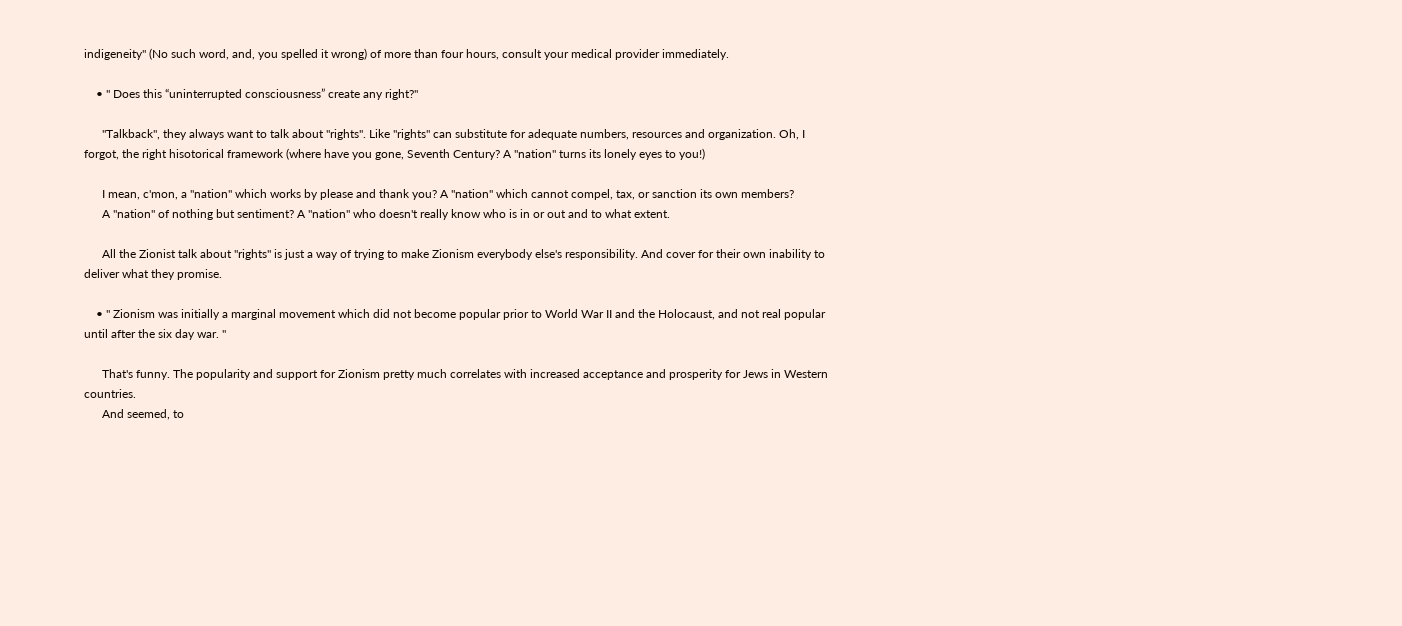indigeneity" (No such word, and, you spelled it wrong) of more than four hours, consult your medical provider immediately.

    • " Does this “uninterrupted consciousness” create any right?"

      "Talkback", they always want to talk about "rights". Like "rights" can substitute for adequate numbers, resources and organization. Oh, I forgot, the right hisotorical framework (where have you gone, Seventh Century? A "nation" turns its lonely eyes to you!)

      I mean, c'mon, a "nation" which works by please and thank you? A "nation" which cannot compel, tax, or sanction its own members?
      A "nation" of nothing but sentiment? A "nation" who doesn't really know who is in or out and to what extent.

      All the Zionist talk about "rights" is just a way of trying to make Zionism everybody else's responsibility. And cover for their own inability to deliver what they promise.

    • " Zionism was initially a marginal movement which did not become popular prior to World War II and the Holocaust, and not real popular until after the six day war. "

      That's funny. The popularity and support for Zionism pretty much correlates with increased acceptance and prosperity for Jews in Western countries.
      And seemed, to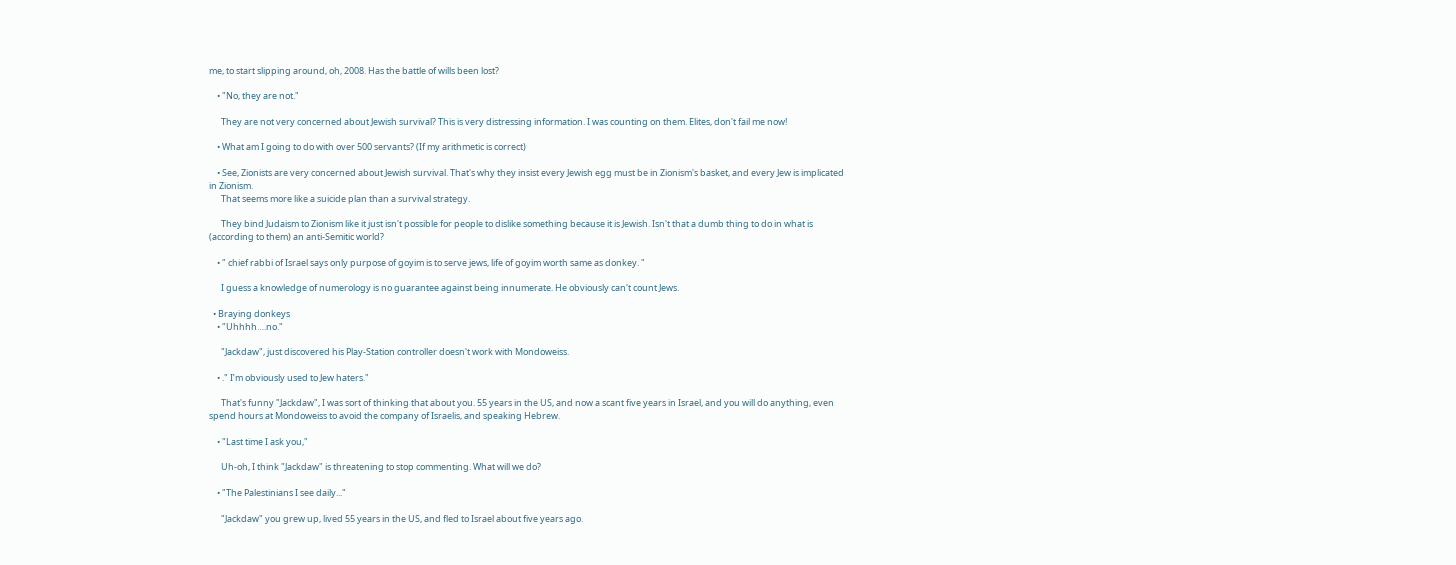me, to start slipping around, oh, 2008. Has the battle of wills been lost?

    • "No, they are not."

      They are not very concerned about Jewish survival? This is very distressing information. I was counting on them. Elites, don't fail me now!

    • What am I going to do with over 500 servants? (If my arithmetic is correct)

    • See, Zionists are very concerned about Jewish survival. That's why they insist every Jewish egg must be in Zionism's basket, and every Jew is implicated in Zionism.
      That seems more like a suicide plan than a survival strategy.

      They bind Judaism to Zionism like it just isn't possible for people to dislike something because it is Jewish. Isn't that a dumb thing to do in what is (according to them) an anti-Semitic world?

    • " chief rabbi of Israel says only purpose of goyim is to serve jews, life of goyim worth same as donkey. "

      I guess a knowledge of numerology is no guarantee against being innumerate. He obviously can't count Jews.

  • Braying donkeys
    • "Uhhhh….no."

      "Jackdaw", just discovered his Play-Station controller doesn't work with Mondoweiss.

    • ." I’m obviously used to Jew haters."

      That's funny "Jackdaw", I was sort of thinking that about you. 55 years in the US, and now a scant five years in Israel, and you will do anything, even spend hours at Mondoweiss to avoid the company of Israelis, and speaking Hebrew.

    • "Last time I ask you,"

      Uh-oh, I think "Jackdaw" is threatening to stop commenting. What will we do?

    • "The Palestinians I see daily..."

      "Jackdaw" you grew up, lived 55 years in the US, and fled to Israel about five years ago.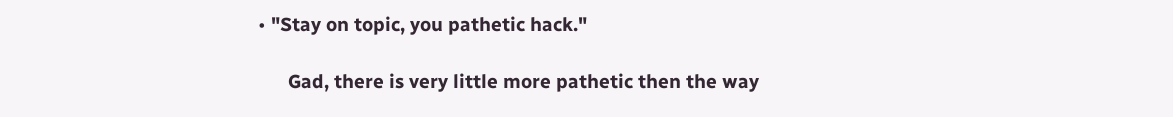• "Stay on topic, you pathetic hack."

      Gad, there is very little more pathetic then the way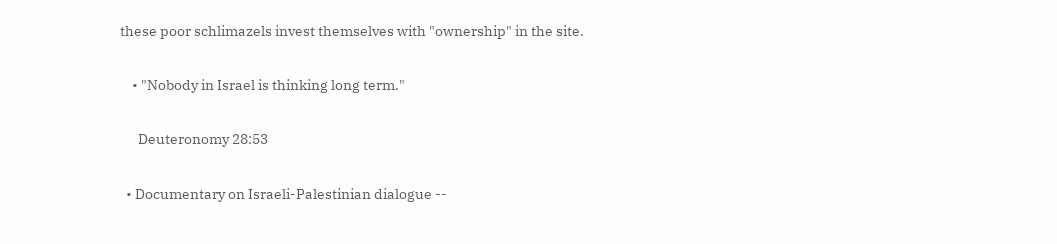these poor schlimazels invest themselves with "ownership" in the site.

    • "Nobody in Israel is thinking long term."

      Deuteronomy 28:53

  • Documentary on Israeli-Palestinian dialogue --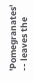'Pomegranates' -- leaves the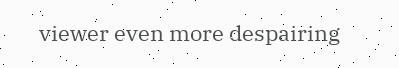viewer even more despairing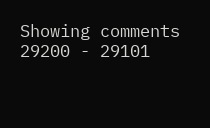Showing comments 29200 - 29101